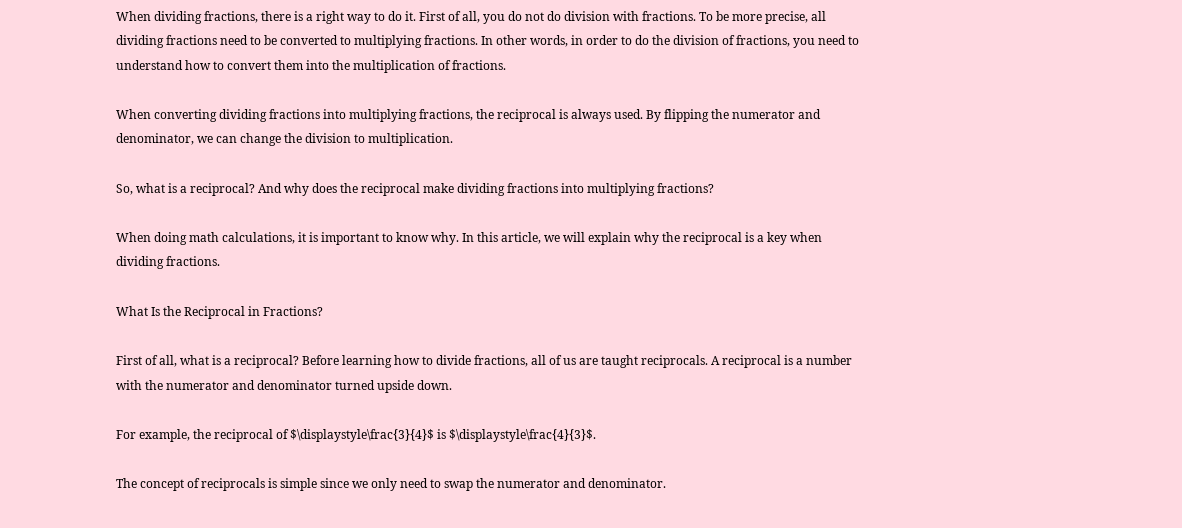When dividing fractions, there is a right way to do it. First of all, you do not do division with fractions. To be more precise, all dividing fractions need to be converted to multiplying fractions. In other words, in order to do the division of fractions, you need to understand how to convert them into the multiplication of fractions.

When converting dividing fractions into multiplying fractions, the reciprocal is always used. By flipping the numerator and denominator, we can change the division to multiplication.

So, what is a reciprocal? And why does the reciprocal make dividing fractions into multiplying fractions?

When doing math calculations, it is important to know why. In this article, we will explain why the reciprocal is a key when dividing fractions.

What Is the Reciprocal in Fractions?

First of all, what is a reciprocal? Before learning how to divide fractions, all of us are taught reciprocals. A reciprocal is a number with the numerator and denominator turned upside down.

For example, the reciprocal of $\displaystyle\frac{3}{4}$ is $\displaystyle\frac{4}{3}$.

The concept of reciprocals is simple since we only need to swap the numerator and denominator.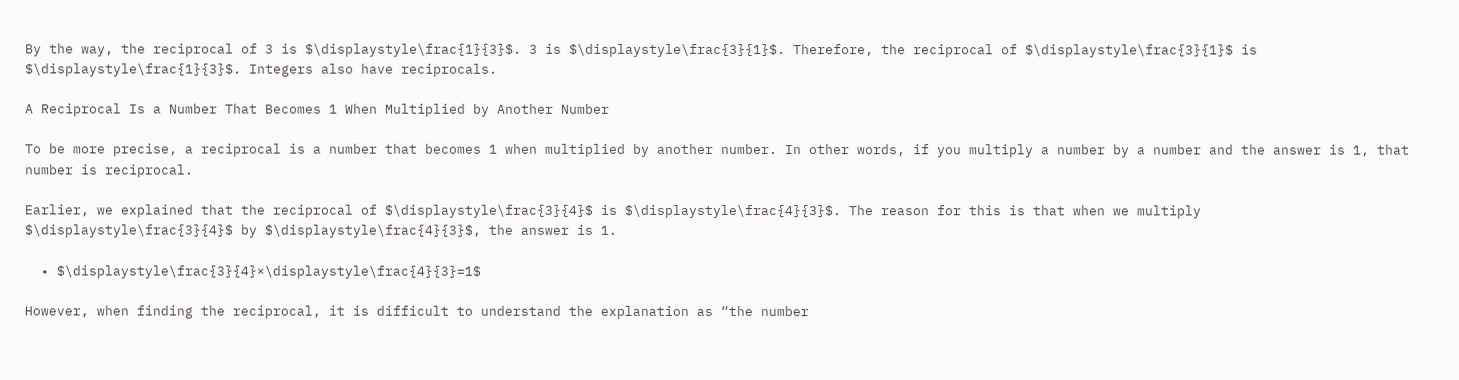By the way, the reciprocal of 3 is $\displaystyle\frac{1}{3}$. 3 is $\displaystyle\frac{3}{1}$. Therefore, the reciprocal of $\displaystyle\frac{3}{1}$ is $\displaystyle\frac{1}{3}$. Integers also have reciprocals.

A Reciprocal Is a Number That Becomes 1 When Multiplied by Another Number

To be more precise, a reciprocal is a number that becomes 1 when multiplied by another number. In other words, if you multiply a number by a number and the answer is 1, that number is reciprocal.

Earlier, we explained that the reciprocal of $\displaystyle\frac{3}{4}$ is $\displaystyle\frac{4}{3}$. The reason for this is that when we multiply $\displaystyle\frac{3}{4}$ by $\displaystyle\frac{4}{3}$, the answer is 1.

  • $\displaystyle\frac{3}{4}×\displaystyle\frac{4}{3}=1$

However, when finding the reciprocal, it is difficult to understand the explanation as “the number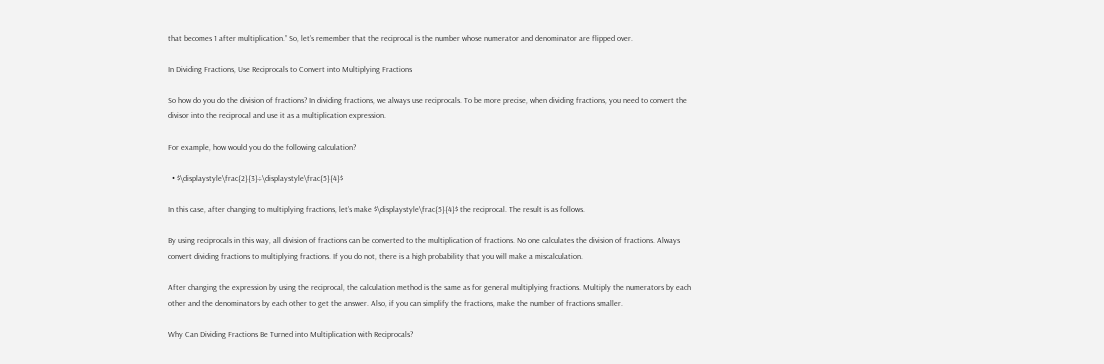that becomes 1 after multiplication.” So, let’s remember that the reciprocal is the number whose numerator and denominator are flipped over.

In Dividing Fractions, Use Reciprocals to Convert into Multiplying Fractions

So how do you do the division of fractions? In dividing fractions, we always use reciprocals. To be more precise, when dividing fractions, you need to convert the divisor into the reciprocal and use it as a multiplication expression.

For example, how would you do the following calculation?

  • $\displaystyle\frac{2}{3}÷\displaystyle\frac{5}{4}$

In this case, after changing to multiplying fractions, let’s make $\displaystyle\frac{5}{4}$ the reciprocal. The result is as follows.

By using reciprocals in this way, all division of fractions can be converted to the multiplication of fractions. No one calculates the division of fractions. Always convert dividing fractions to multiplying fractions. If you do not, there is a high probability that you will make a miscalculation.

After changing the expression by using the reciprocal, the calculation method is the same as for general multiplying fractions. Multiply the numerators by each other and the denominators by each other to get the answer. Also, if you can simplify the fractions, make the number of fractions smaller.

Why Can Dividing Fractions Be Turned into Multiplication with Reciprocals?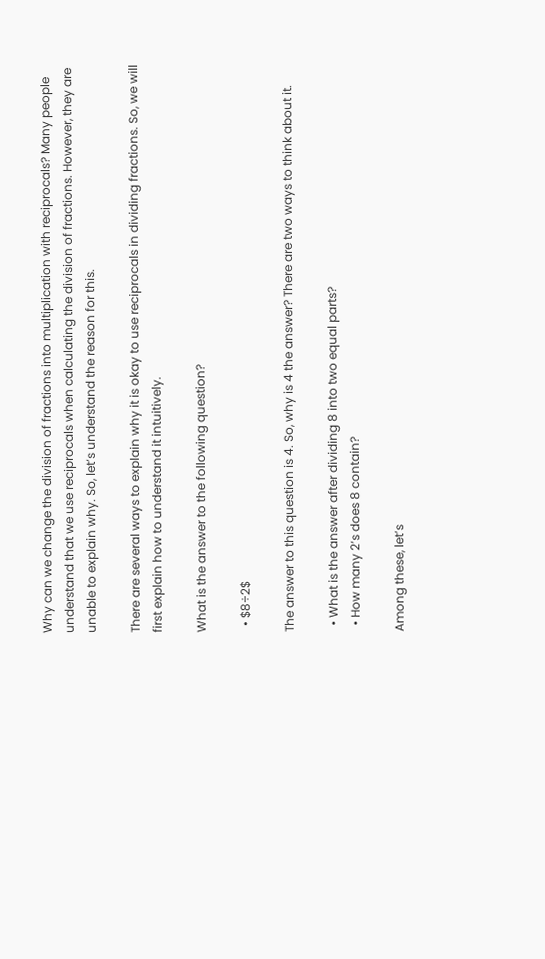Why can we change the division of fractions into multiplication with reciprocals? Many people understand that we use reciprocals when calculating the division of fractions. However, they are unable to explain why. So, let’s understand the reason for this.

There are several ways to explain why it is okay to use reciprocals in dividing fractions. So, we will first explain how to understand it intuitively.

What is the answer to the following question?

  • $8÷2$

The answer to this question is 4. So, why is 4 the answer? There are two ways to think about it.

  • What is the answer after dividing 8 into two equal parts?
  • How many 2’s does 8 contain?

Among these, let’s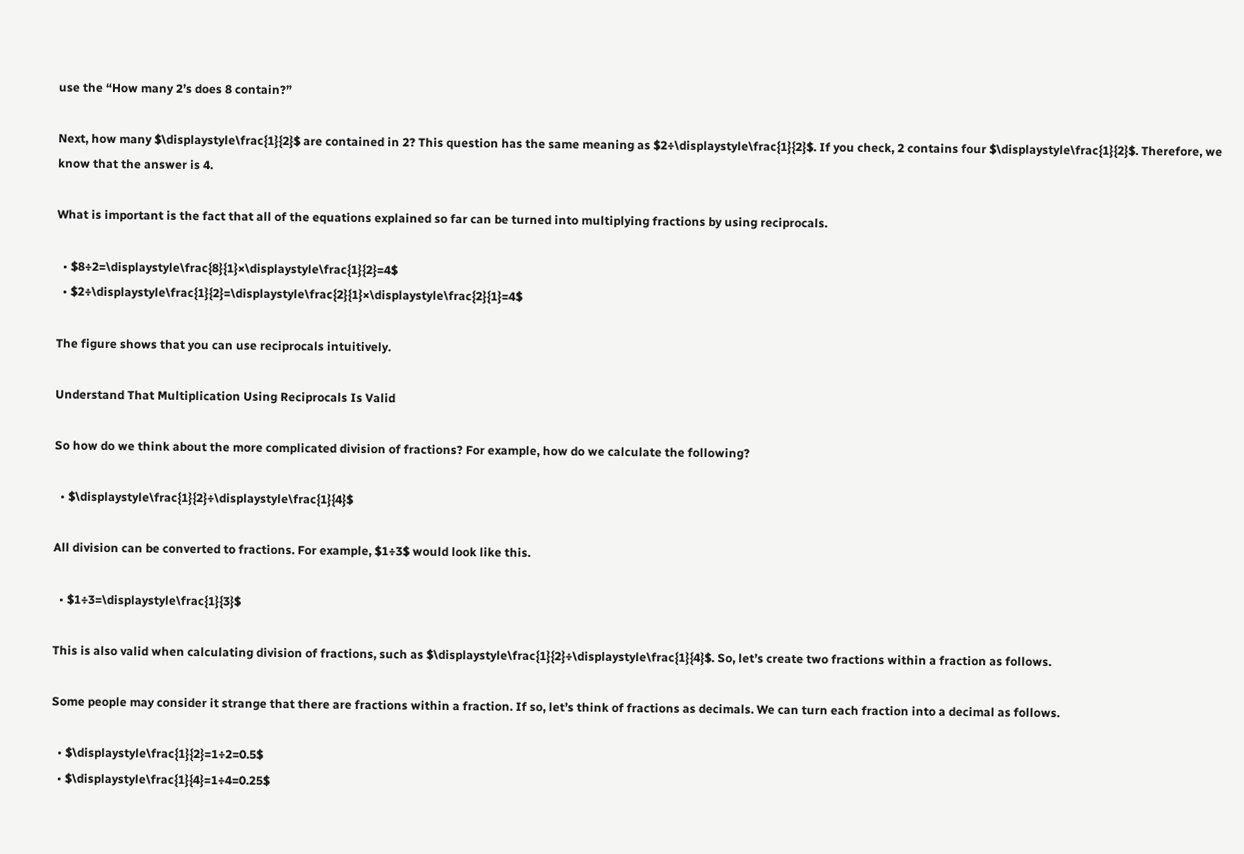use the “How many 2’s does 8 contain?”

Next, how many $\displaystyle\frac{1}{2}$ are contained in 2? This question has the same meaning as $2÷\displaystyle\frac{1}{2}$. If you check, 2 contains four $\displaystyle\frac{1}{2}$. Therefore, we know that the answer is 4.

What is important is the fact that all of the equations explained so far can be turned into multiplying fractions by using reciprocals.

  • $8÷2=\displaystyle\frac{8}{1}×\displaystyle\frac{1}{2}=4$
  • $2÷\displaystyle\frac{1}{2}=\displaystyle\frac{2}{1}×\displaystyle\frac{2}{1}=4$

The figure shows that you can use reciprocals intuitively.

Understand That Multiplication Using Reciprocals Is Valid

So how do we think about the more complicated division of fractions? For example, how do we calculate the following?

  • $\displaystyle\frac{1}{2}÷\displaystyle\frac{1}{4}$

All division can be converted to fractions. For example, $1÷3$ would look like this.

  • $1÷3=\displaystyle\frac{1}{3}$

This is also valid when calculating division of fractions, such as $\displaystyle\frac{1}{2}÷\displaystyle\frac{1}{4}$. So, let’s create two fractions within a fraction as follows.

Some people may consider it strange that there are fractions within a fraction. If so, let’s think of fractions as decimals. We can turn each fraction into a decimal as follows.

  • $\displaystyle\frac{1}{2}=1÷2=0.5$
  • $\displaystyle\frac{1}{4}=1÷4=0.25$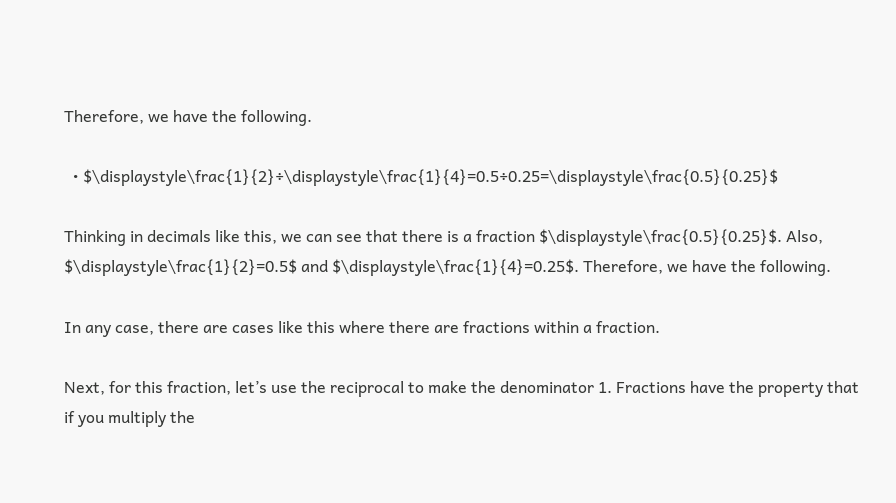Therefore, we have the following.

  • $\displaystyle\frac{1}{2}÷\displaystyle\frac{1}{4}=0.5÷0.25=\displaystyle\frac{0.5}{0.25}$

Thinking in decimals like this, we can see that there is a fraction $\displaystyle\frac{0.5}{0.25}$. Also, $\displaystyle\frac{1}{2}=0.5$ and $\displaystyle\frac{1}{4}=0.25$. Therefore, we have the following.

In any case, there are cases like this where there are fractions within a fraction.

Next, for this fraction, let’s use the reciprocal to make the denominator 1. Fractions have the property that if you multiply the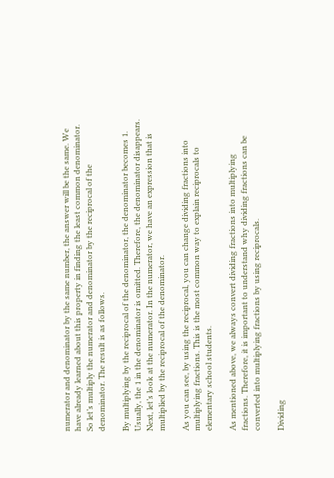numerator and denominator by the same number, the answer will be the same. We have already learned about this property in finding the least common denominator. So let’s multiply the numerator and denominator by the reciprocal of the denominator. The result is as follows.

By multiplying by the reciprocal of the denominator, the denominator becomes 1. Usually, the 1 in the denominator is omitted. Therefore, the denominator disappears. Next, let’s look at the numerator. In the numerator, we have an expression that is multiplied by the reciprocal of the denominator.

As you can see, by using the reciprocal, you can change dividing fractions into multiplying fractions. This is the most common way to explain reciprocals to elementary school students.

As mentioned above, we always convert dividing fractions into multiplying fractions. Therefore, it is important to understand why dividing fractions can be converted into multiplying fractions by using reciprocals.

Dividing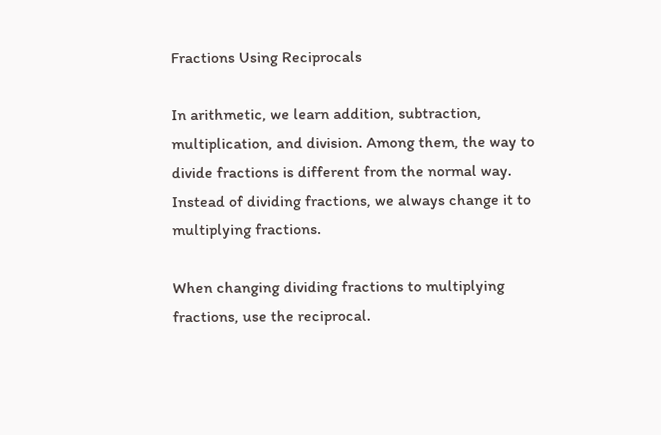Fractions Using Reciprocals

In arithmetic, we learn addition, subtraction, multiplication, and division. Among them, the way to divide fractions is different from the normal way. Instead of dividing fractions, we always change it to multiplying fractions.

When changing dividing fractions to multiplying fractions, use the reciprocal.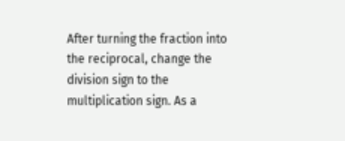After turning the fraction into the reciprocal, change the division sign to the multiplication sign. As a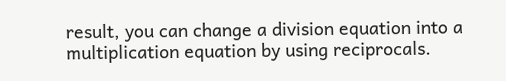result, you can change a division equation into a multiplication equation by using reciprocals.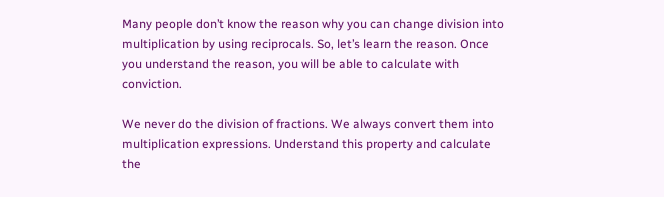Many people don’t know the reason why you can change division into multiplication by using reciprocals. So, let’s learn the reason. Once you understand the reason, you will be able to calculate with conviction.

We never do the division of fractions. We always convert them into multiplication expressions. Understand this property and calculate the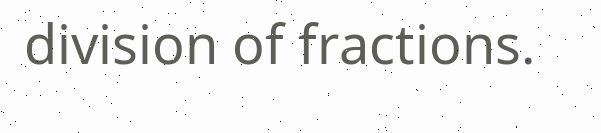division of fractions.